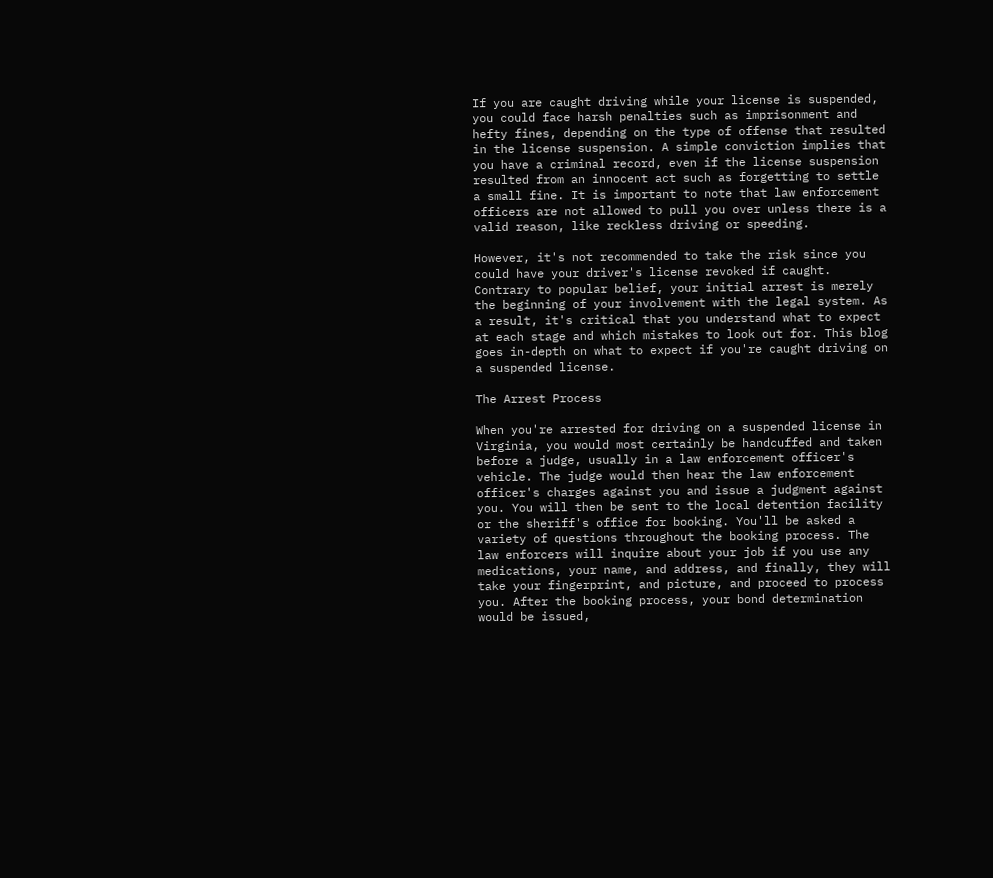If you are caught driving while your license is suspended, you could face harsh penalties such as imprisonment and hefty fines, depending on the type of offense that resulted in the license suspension. A simple conviction implies that you have a criminal record, even if the license suspension resulted from an innocent act such as forgetting to settle a small fine. It is important to note that law enforcement officers are not allowed to pull you over unless there is a valid reason, like reckless driving or speeding.

However, it's not recommended to take the risk since you could have your driver's license revoked if caught. Contrary to popular belief, your initial arrest is merely the beginning of your involvement with the legal system. As a result, it's critical that you understand what to expect at each stage and which mistakes to look out for. This blog goes in-depth on what to expect if you're caught driving on a suspended license.

The Arrest Process

When you're arrested for driving on a suspended license in Virginia, you would most certainly be handcuffed and taken before a judge, usually in a law enforcement officer's vehicle. The judge would then hear the law enforcement officer's charges against you and issue a judgment against you. You will then be sent to the local detention facility or the sheriff's office for booking. You'll be asked a variety of questions throughout the booking process. The law enforcers will inquire about your job if you use any medications, your name, and address, and finally, they will take your fingerprint, and picture, and proceed to process you. After the booking process, your bond determination would be issued,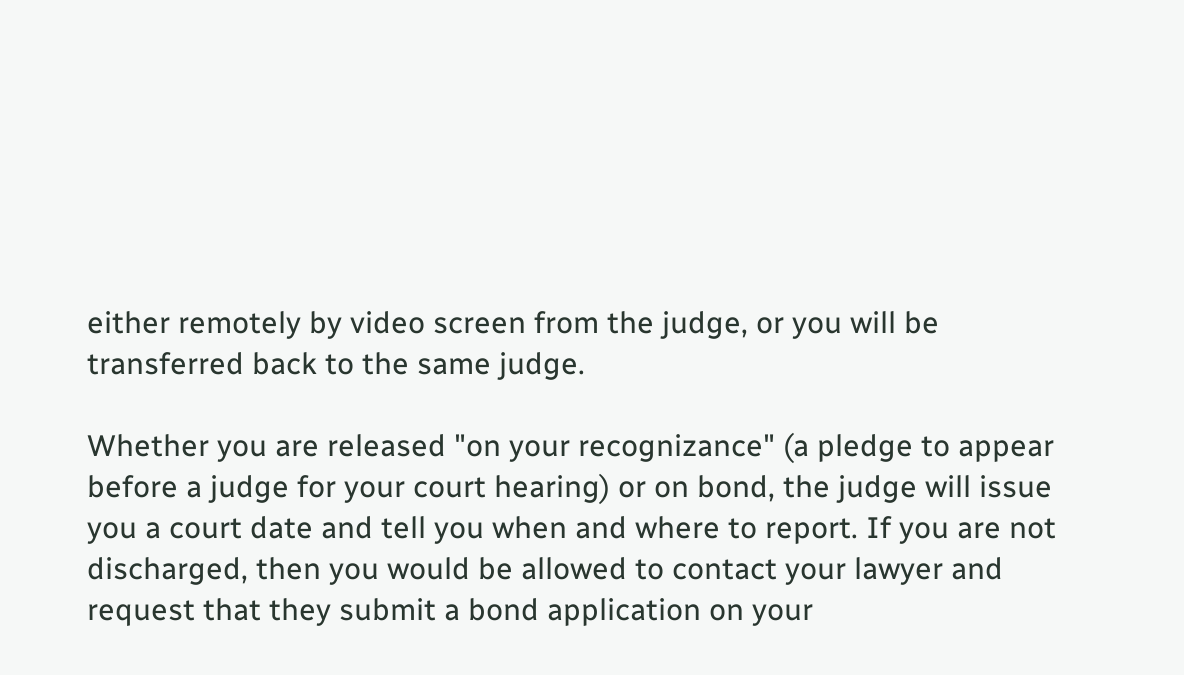either remotely by video screen from the judge, or you will be transferred back to the same judge.

Whether you are released "on your recognizance" (a pledge to appear before a judge for your court hearing) or on bond, the judge will issue you a court date and tell you when and where to report. If you are not discharged, then you would be allowed to contact your lawyer and request that they submit a bond application on your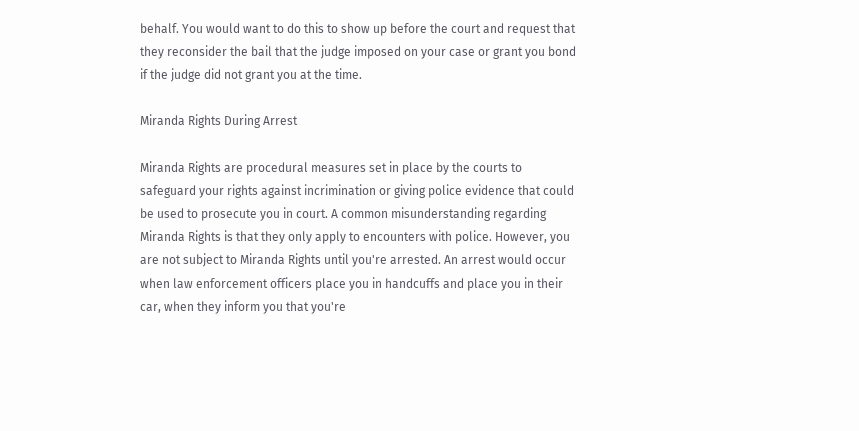behalf. You would want to do this to show up before the court and request that they reconsider the bail that the judge imposed on your case or grant you bond if the judge did not grant you at the time.

Miranda Rights During Arrest

Miranda Rights are procedural measures set in place by the courts to safeguard your rights against incrimination or giving police evidence that could be used to prosecute you in court. A common misunderstanding regarding Miranda Rights is that they only apply to encounters with police. However, you are not subject to Miranda Rights until you're arrested. An arrest would occur when law enforcement officers place you in handcuffs and place you in their car, when they inform you that you're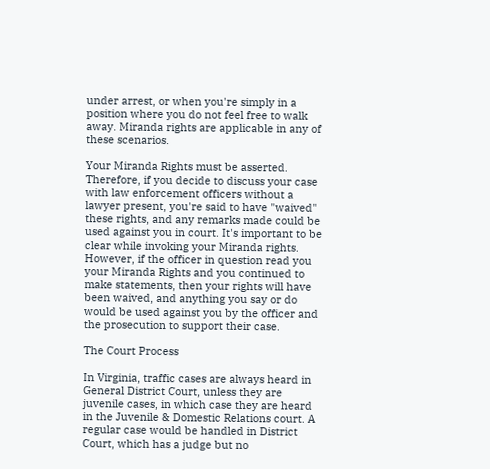under arrest, or when you're simply in a position where you do not feel free to walk away. Miranda rights are applicable in any of these scenarios.

Your Miranda Rights must be asserted. Therefore, if you decide to discuss your case with law enforcement officers without a lawyer present, you're said to have "waived" these rights, and any remarks made could be used against you in court. It's important to be clear while invoking your Miranda rights. However, if the officer in question read you your Miranda Rights and you continued to make statements, then your rights will have been waived, and anything you say or do would be used against you by the officer and the prosecution to support their case.

The Court Process

In Virginia, traffic cases are always heard in General District Court, unless they are juvenile cases, in which case they are heard in the Juvenile & Domestic Relations court. A regular case would be handled in District Court, which has a judge but no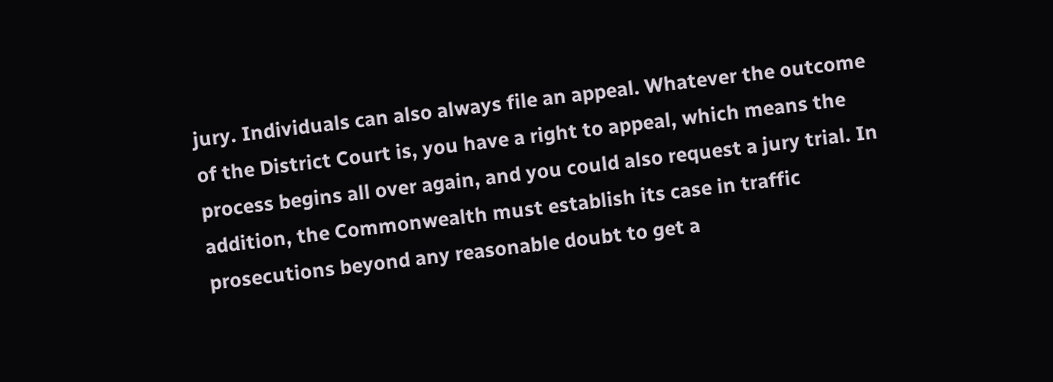jury. Individuals can also always file an appeal. Whatever the outcome of the District Court is, you have a right to appeal, which means the process begins all over again, and you could also request a jury trial. In addition, the Commonwealth must establish its case in traffic prosecutions beyond any reasonable doubt to get a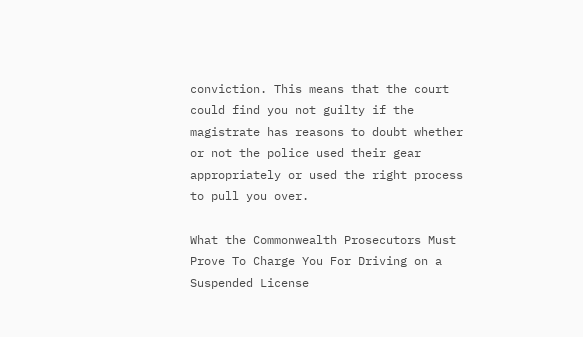conviction. This means that the court could find you not guilty if the magistrate has reasons to doubt whether or not the police used their gear appropriately or used the right process to pull you over.

What the Commonwealth Prosecutors Must Prove To Charge You For Driving on a Suspended License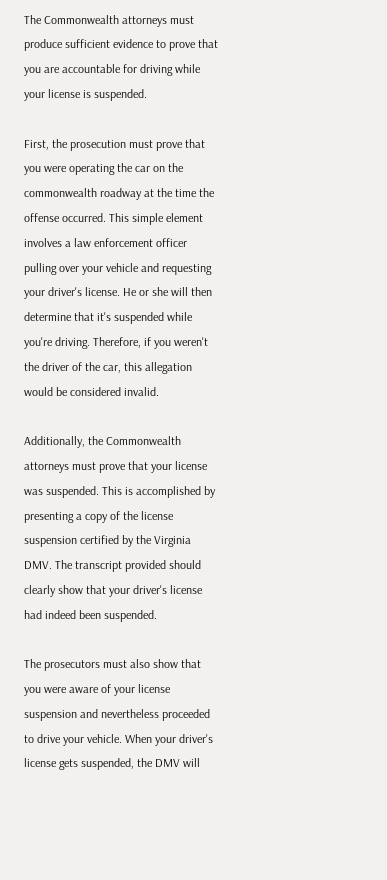The Commonwealth attorneys must produce sufficient evidence to prove that you are accountable for driving while your license is suspended.

First, the prosecution must prove that you were operating the car on the commonwealth roadway at the time the offense occurred. This simple element involves a law enforcement officer pulling over your vehicle and requesting your driver's license. He or she will then determine that it's suspended while you're driving. Therefore, if you weren't the driver of the car, this allegation would be considered invalid.

Additionally, the Commonwealth attorneys must prove that your license was suspended. This is accomplished by presenting a copy of the license suspension certified by the Virginia DMV. The transcript provided should clearly show that your driver's license had indeed been suspended.

The prosecutors must also show that you were aware of your license suspension and nevertheless proceeded to drive your vehicle. When your driver's license gets suspended, the DMV will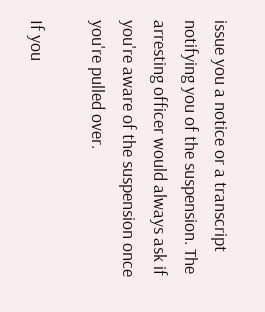issue you a notice or a transcript notifying you of the suspension. The arresting officer would always ask if you're aware of the suspension once you're pulled over.

If you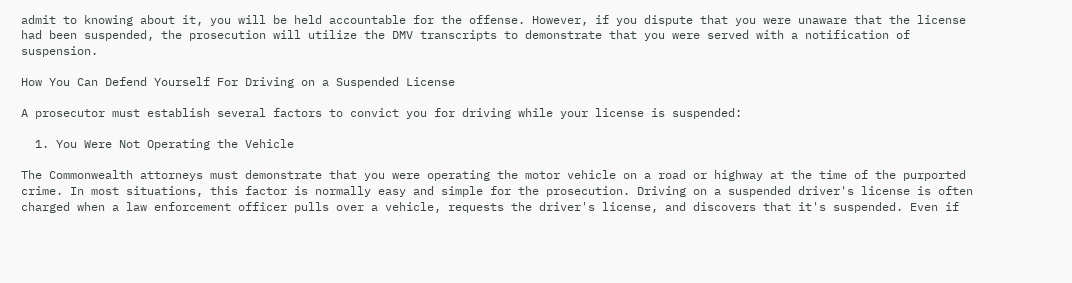admit to knowing about it, you will be held accountable for the offense. However, if you dispute that you were unaware that the license had been suspended, the prosecution will utilize the DMV transcripts to demonstrate that you were served with a notification of suspension.

How You Can Defend Yourself For Driving on a Suspended License

A prosecutor must establish several factors to convict you for driving while your license is suspended:

  1. You Were Not Operating the Vehicle

The Commonwealth attorneys must demonstrate that you were operating the motor vehicle on a road or highway at the time of the purported crime. In most situations, this factor is normally easy and simple for the prosecution. Driving on a suspended driver's license is often charged when a law enforcement officer pulls over a vehicle, requests the driver's license, and discovers that it's suspended. Even if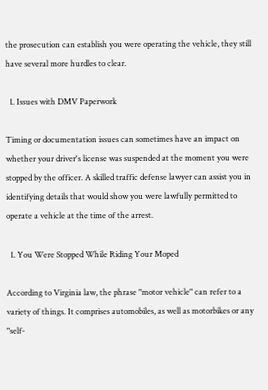the prosecution can establish you were operating the vehicle, they still have several more hurdles to clear.

  1. Issues with DMV Paperwork

Timing or documentation issues can sometimes have an impact on whether your driver's license was suspended at the moment you were stopped by the officer. A skilled traffic defense lawyer can assist you in identifying details that would show you were lawfully permitted to operate a vehicle at the time of the arrest.

  1. You Were Stopped While Riding Your Moped

According to Virginia law, the phrase "motor vehicle" can refer to a variety of things. It comprises automobiles, as well as motorbikes or any "self-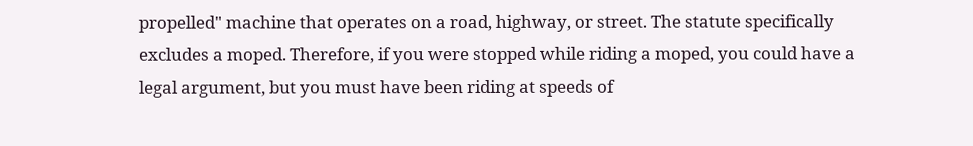propelled" machine that operates on a road, highway, or street. The statute specifically excludes a moped. Therefore, if you were stopped while riding a moped, you could have a legal argument, but you must have been riding at speeds of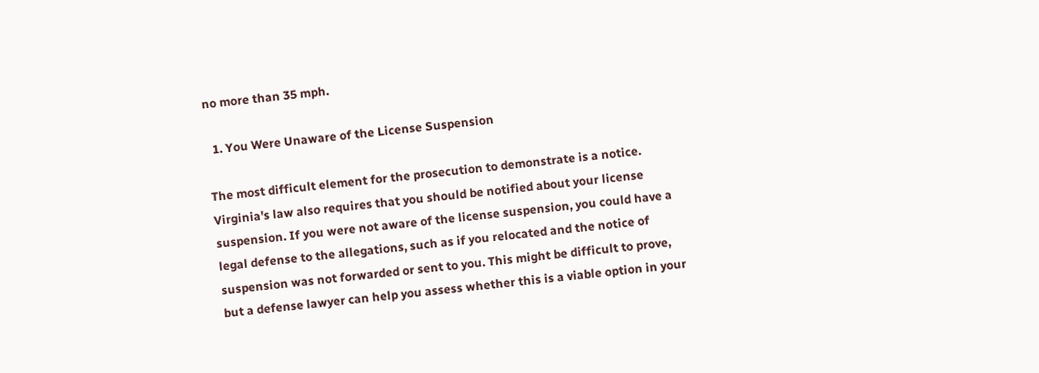no more than 35 mph.

  1. You Were Unaware of the License Suspension

The most difficult element for the prosecution to demonstrate is a notice. Virginia's law also requires that you should be notified about your license suspension. If you were not aware of the license suspension, you could have a legal defense to the allegations, such as if you relocated and the notice of suspension was not forwarded or sent to you. This might be difficult to prove, but a defense lawyer can help you assess whether this is a viable option in your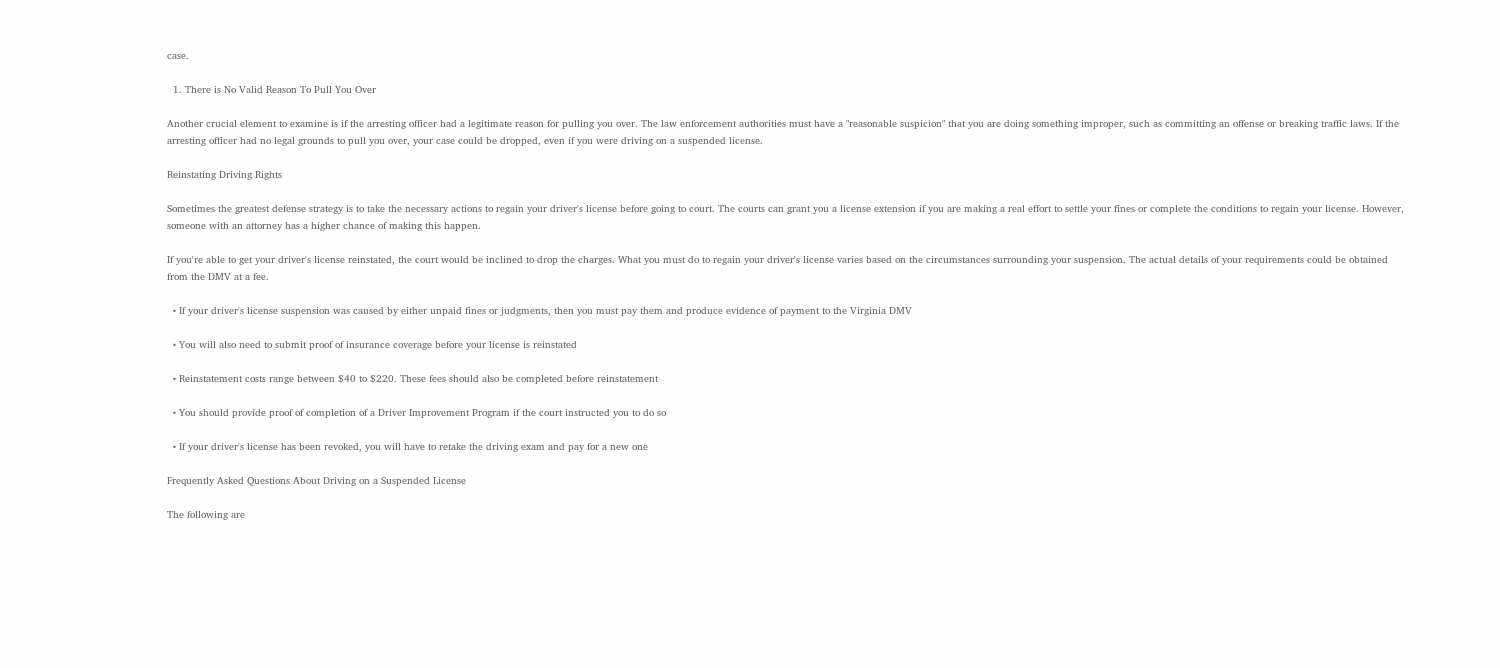case.

  1. There is No Valid Reason To Pull You Over

Another crucial element to examine is if the arresting officer had a legitimate reason for pulling you over. The law enforcement authorities must have a "reasonable suspicion" that you are doing something improper, such as committing an offense or breaking traffic laws. If the arresting officer had no legal grounds to pull you over, your case could be dropped, even if you were driving on a suspended license.

Reinstating Driving Rights

Sometimes the greatest defense strategy is to take the necessary actions to regain your driver's license before going to court. The courts can grant you a license extension if you are making a real effort to settle your fines or complete the conditions to regain your license. However, someone with an attorney has a higher chance of making this happen.

If you're able to get your driver's license reinstated, the court would be inclined to drop the charges. What you must do to regain your driver's license varies based on the circumstances surrounding your suspension. The actual details of your requirements could be obtained from the DMV at a fee.

  • If your driver's license suspension was caused by either unpaid fines or judgments, then you must pay them and produce evidence of payment to the Virginia DMV

  • You will also need to submit proof of insurance coverage before your license is reinstated

  • Reinstatement costs range between $40 to $220. These fees should also be completed before reinstatement

  • You should provide proof of completion of a Driver Improvement Program if the court instructed you to do so

  • If your driver's license has been revoked, you will have to retake the driving exam and pay for a new one

Frequently Asked Questions About Driving on a Suspended License

The following are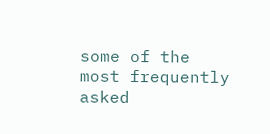some of the most frequently asked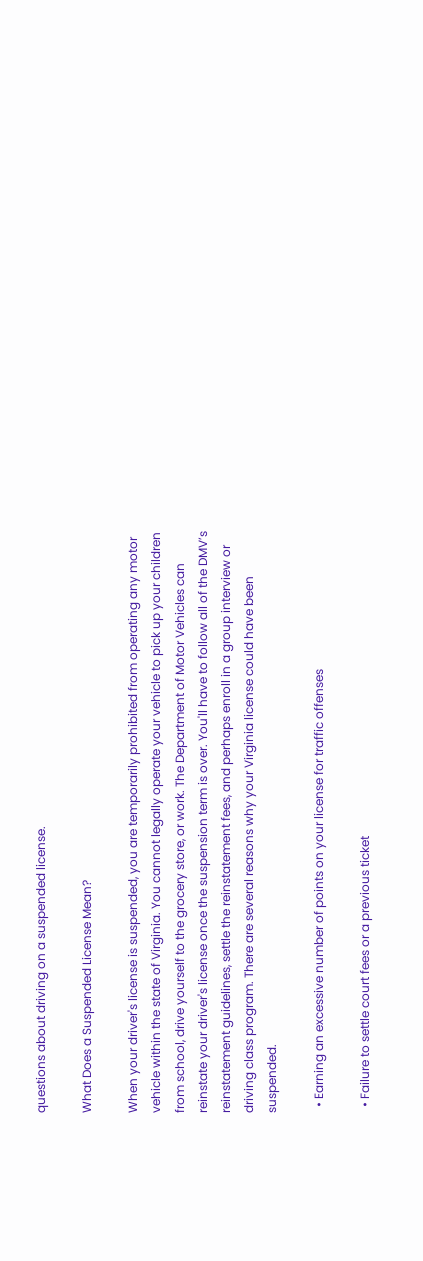questions about driving on a suspended license.

What Does a Suspended License Mean?

When your driver's license is suspended, you are temporarily prohibited from operating any motor vehicle within the state of Virginia. You cannot legally operate your vehicle to pick up your children from school, drive yourself to the grocery store, or work. The Department of Motor Vehicles can reinstate your driver's license once the suspension term is over. You'll have to follow all of the DMV’s reinstatement guidelines, settle the reinstatement fees, and perhaps enroll in a group interview or driving class program. There are several reasons why your Virginia license could have been suspended.

  • Earning an excessive number of points on your license for traffic offenses

  • Failure to settle court fees or a previous ticket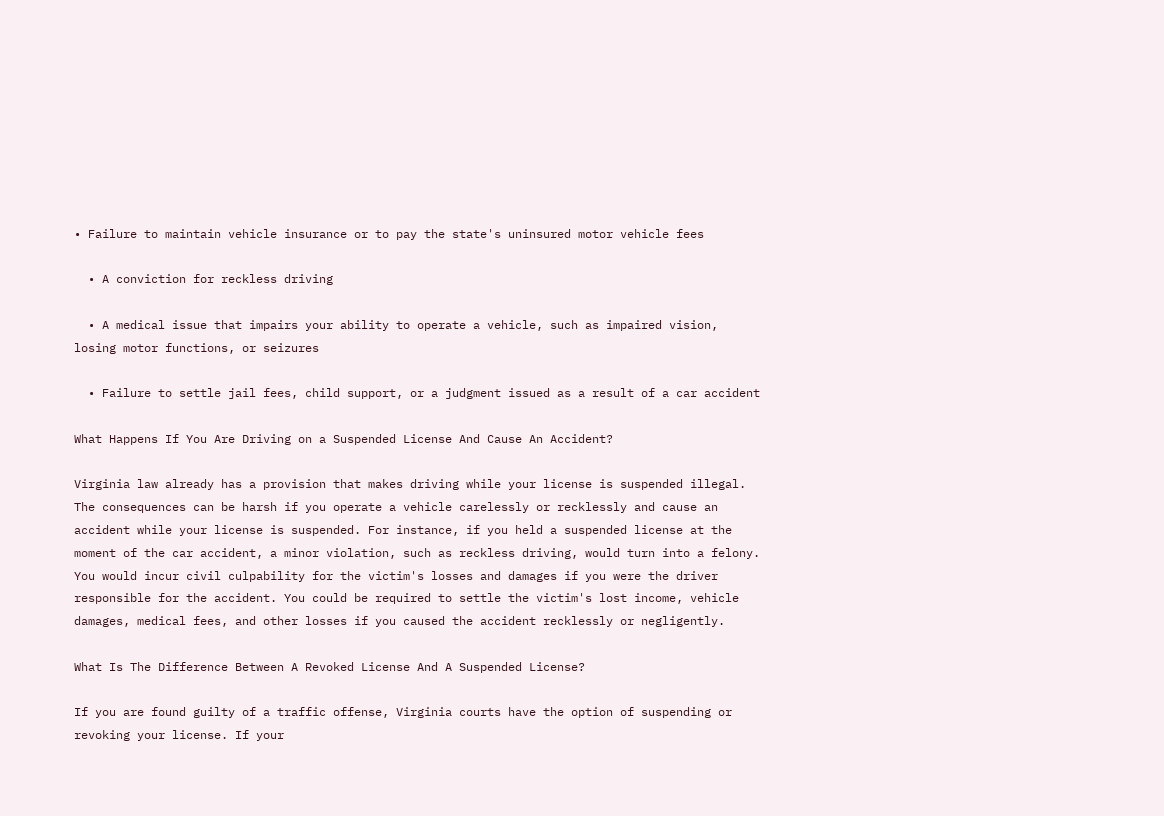• Failure to maintain vehicle insurance or to pay the state's uninsured motor vehicle fees

  • A conviction for reckless driving

  • A medical issue that impairs your ability to operate a vehicle, such as impaired vision, losing motor functions, or seizures

  • Failure to settle jail fees, child support, or a judgment issued as a result of a car accident

What Happens If You Are Driving on a Suspended License And Cause An Accident?

Virginia law already has a provision that makes driving while your license is suspended illegal. The consequences can be harsh if you operate a vehicle carelessly or recklessly and cause an accident while your license is suspended. For instance, if you held a suspended license at the moment of the car accident, a minor violation, such as reckless driving, would turn into a felony. You would incur civil culpability for the victim's losses and damages if you were the driver responsible for the accident. You could be required to settle the victim's lost income, vehicle damages, medical fees, and other losses if you caused the accident recklessly or negligently.

What Is The Difference Between A Revoked License And A Suspended License?

If you are found guilty of a traffic offense, Virginia courts have the option of suspending or revoking your license. If your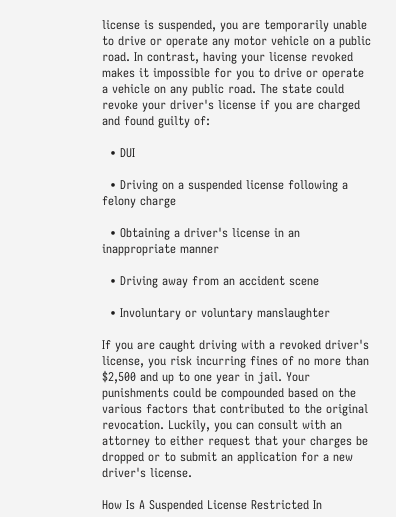license is suspended, you are temporarily unable to drive or operate any motor vehicle on a public road. In contrast, having your license revoked makes it impossible for you to drive or operate a vehicle on any public road. The state could revoke your driver's license if you are charged and found guilty of:

  • DUI

  • Driving on a suspended license following a felony charge

  • Obtaining a driver's license in an inappropriate manner

  • Driving away from an accident scene

  • Involuntary or voluntary manslaughter

If you are caught driving with a revoked driver's license, you risk incurring fines of no more than $2,500 and up to one year in jail. Your punishments could be compounded based on the various factors that contributed to the original revocation. Luckily, you can consult with an attorney to either request that your charges be dropped or to submit an application for a new driver's license.

How Is A Suspended License Restricted In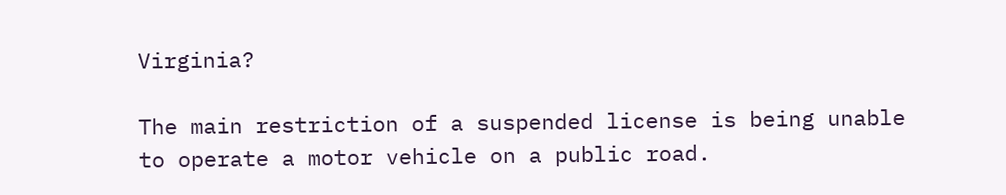Virginia?

The main restriction of a suspended license is being unable to operate a motor vehicle on a public road.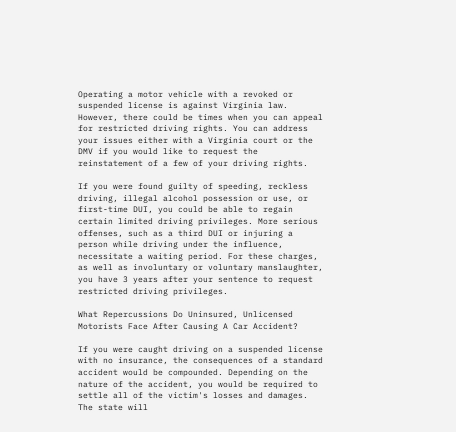Operating a motor vehicle with a revoked or suspended license is against Virginia law. However, there could be times when you can appeal for restricted driving rights. You can address your issues either with a Virginia court or the DMV if you would like to request the reinstatement of a few of your driving rights.

If you were found guilty of speeding, reckless driving, illegal alcohol possession or use, or first-time DUI, you could be able to regain certain limited driving privileges. More serious offenses, such as a third DUI or injuring a person while driving under the influence, necessitate a waiting period. For these charges, as well as involuntary or voluntary manslaughter, you have 3 years after your sentence to request restricted driving privileges.

What Repercussions Do Uninsured, Unlicensed Motorists Face After Causing A Car Accident?

If you were caught driving on a suspended license with no insurance, the consequences of a standard accident would be compounded. Depending on the nature of the accident, you would be required to settle all of the victim's losses and damages. The state will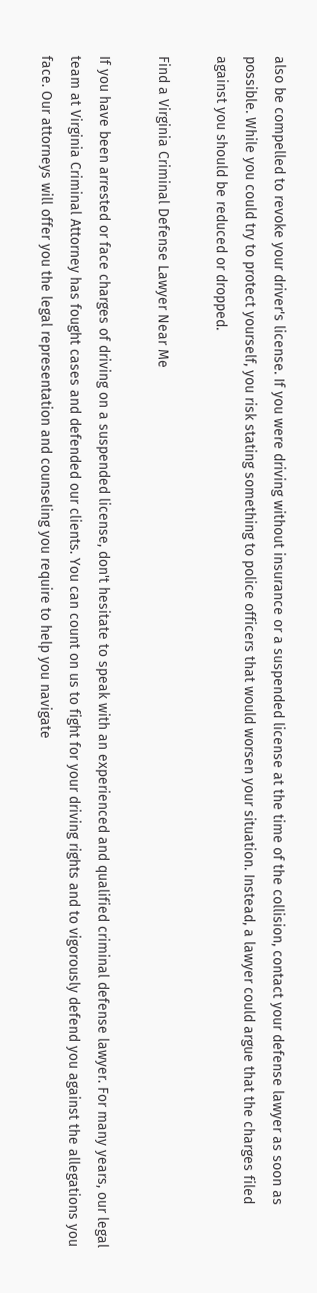also be compelled to revoke your driver's license. If you were driving without insurance or a suspended license at the time of the collision, contact your defense lawyer as soon as possible. While you could try to protect yourself, you risk stating something to police officers that would worsen your situation. Instead, a lawyer could argue that the charges filed against you should be reduced or dropped.

Find a Virginia Criminal Defense Lawyer Near Me

If you have been arrested or face charges of driving on a suspended license, don't hesitate to speak with an experienced and qualified criminal defense lawyer. For many years, our legal team at Virginia Criminal Attorney has fought cases and defended our clients. You can count on us to fight for your driving rights and to vigorously defend you against the allegations you face. Our attorneys will offer you the legal representation and counseling you require to help you navigate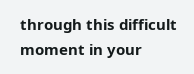through this difficult moment in your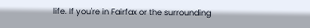life. If you're in Fairfax or the surrounding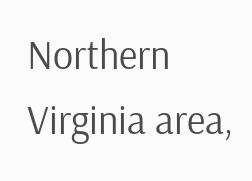Northern Virginia area,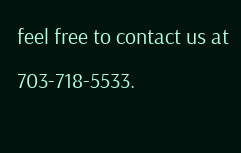feel free to contact us at 703-718-5533.